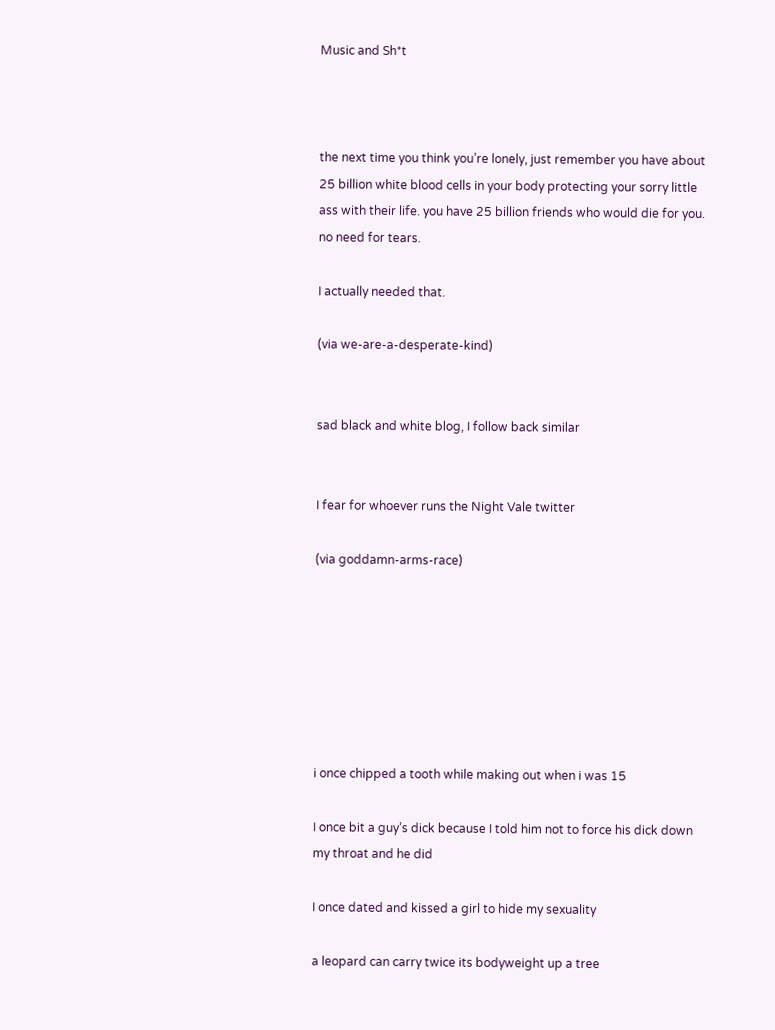Music and Sh*t



the next time you think you’re lonely, just remember you have about 25 billion white blood cells in your body protecting your sorry little ass with their life. you have 25 billion friends who would die for you. no need for tears.

I actually needed that.

(via we-are-a-desperate-kind)


sad black and white blog, I follow back similar


I fear for whoever runs the Night Vale twitter

(via goddamn-arms-race)







i once chipped a tooth while making out when i was 15

I once bit a guy’s dick because I told him not to force his dick down my throat and he did

I once dated and kissed a girl to hide my sexuality

a leopard can carry twice its bodyweight up a tree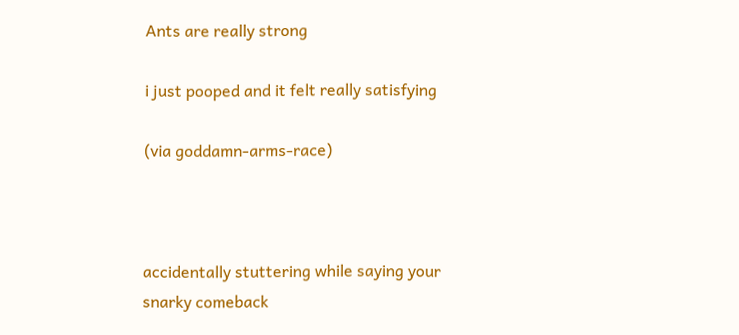Ants are really strong

i just pooped and it felt really satisfying

(via goddamn-arms-race)



accidentally stuttering while saying your snarky comeback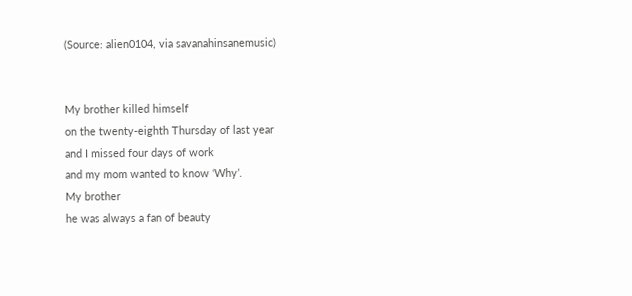(Source: alien0104, via savanahinsanemusic)


My brother killed himself
on the twenty-eighth Thursday of last year
and I missed four days of work
and my mom wanted to know ‘Why’.
My brother
he was always a fan of beauty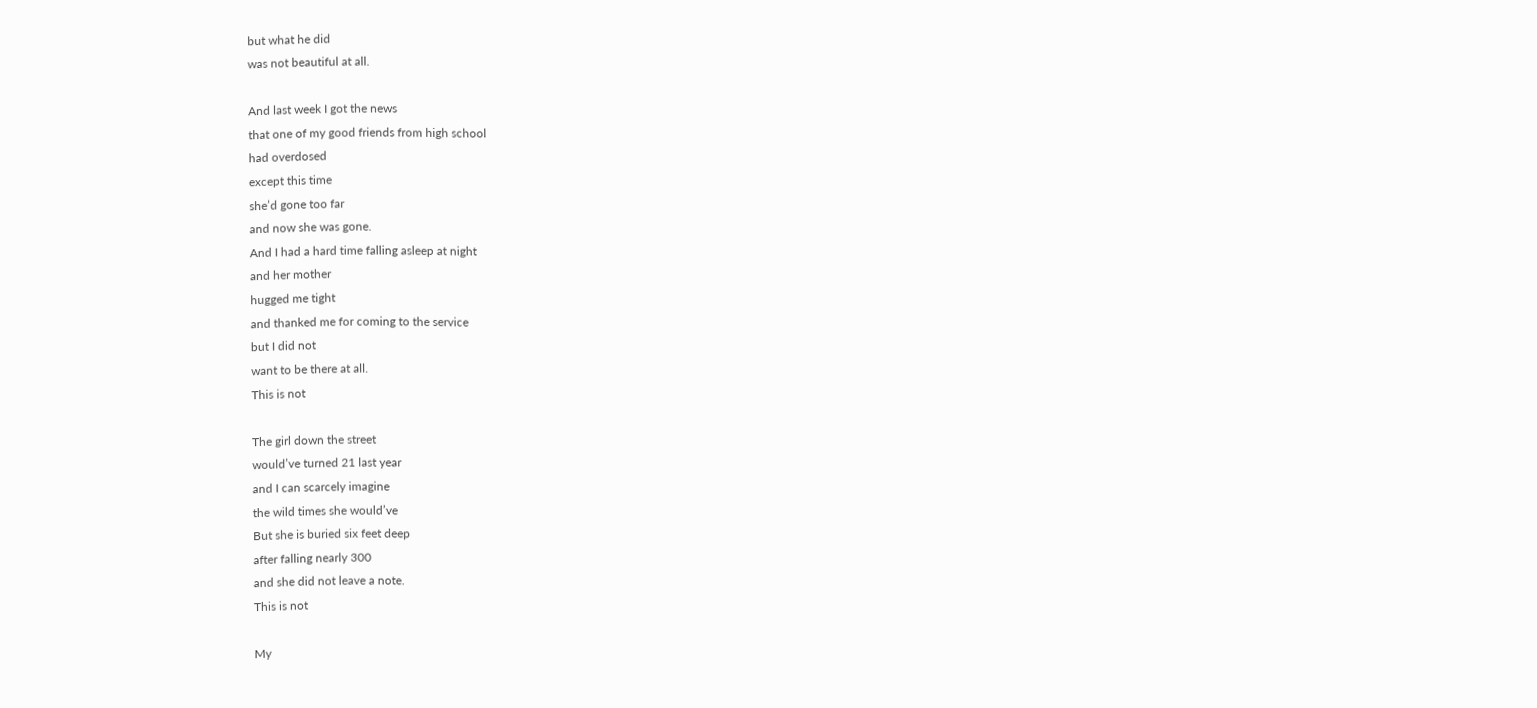but what he did
was not beautiful at all.

And last week I got the news
that one of my good friends from high school
had overdosed
except this time
she’d gone too far
and now she was gone.
And I had a hard time falling asleep at night
and her mother
hugged me tight
and thanked me for coming to the service
but I did not
want to be there at all.
This is not

The girl down the street
would’ve turned 21 last year
and I can scarcely imagine
the wild times she would’ve
But she is buried six feet deep
after falling nearly 300
and she did not leave a note.
This is not

My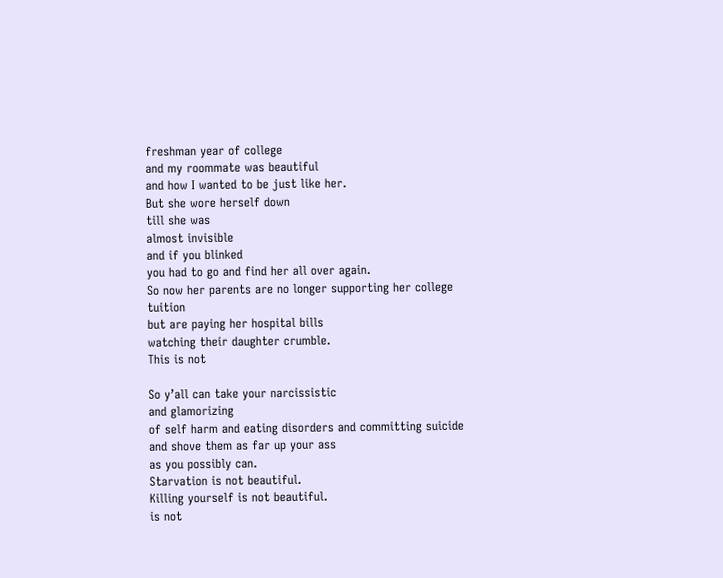freshman year of college
and my roommate was beautiful
and how I wanted to be just like her.
But she wore herself down
till she was
almost invisible
and if you blinked
you had to go and find her all over again.
So now her parents are no longer supporting her college tuition
but are paying her hospital bills
watching their daughter crumble.
This is not

So y’all can take your narcissistic
and glamorizing
of self harm and eating disorders and committing suicide
and shove them as far up your ass
as you possibly can.
Starvation is not beautiful.
Killing yourself is not beautiful.
is not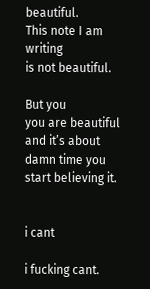beautiful.
This note I am writing
is not beautiful.

But you
you are beautiful
and it’s about damn time you start believing it.


i cant

i fucking cant.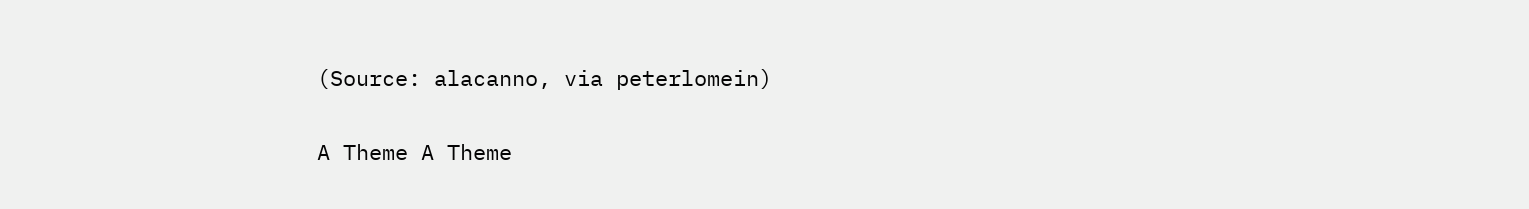(Source: alacanno, via peterlomein)

A Theme A Theme